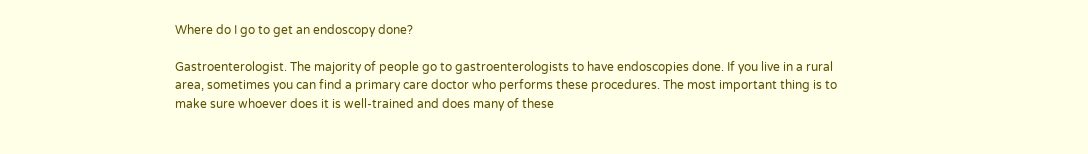Where do I go to get an endoscopy done?

Gastroenterologist. The majority of people go to gastroenterologists to have endoscopies done. If you live in a rural area, sometimes you can find a primary care doctor who performs these procedures. The most important thing is to make sure whoever does it is well-trained and does many of these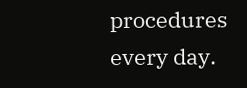procedures every day.